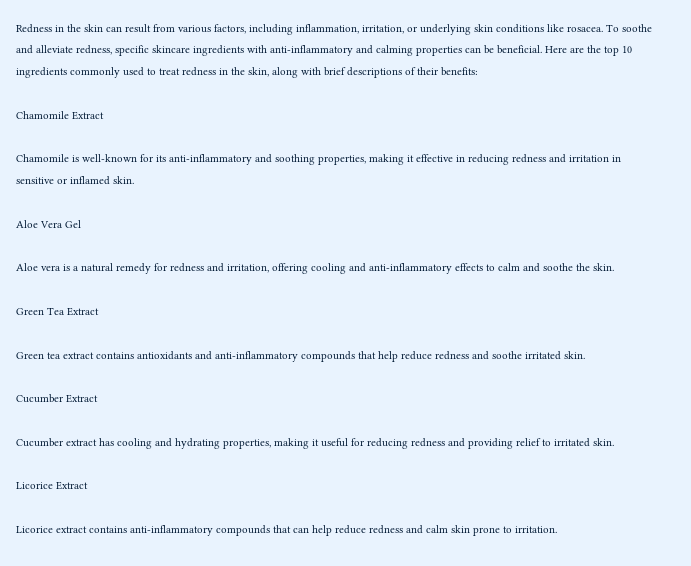Redness in the skin can result from various factors, including inflammation, irritation, or underlying skin conditions like rosacea. To soothe and alleviate redness, specific skincare ingredients with anti-inflammatory and calming properties can be beneficial. Here are the top 10 ingredients commonly used to treat redness in the skin, along with brief descriptions of their benefits:

Chamomile Extract

Chamomile is well-known for its anti-inflammatory and soothing properties, making it effective in reducing redness and irritation in sensitive or inflamed skin.

Aloe Vera Gel

Aloe vera is a natural remedy for redness and irritation, offering cooling and anti-inflammatory effects to calm and soothe the skin.

Green Tea Extract

Green tea extract contains antioxidants and anti-inflammatory compounds that help reduce redness and soothe irritated skin.

Cucumber Extract

Cucumber extract has cooling and hydrating properties, making it useful for reducing redness and providing relief to irritated skin.

Licorice Extract

Licorice extract contains anti-inflammatory compounds that can help reduce redness and calm skin prone to irritation.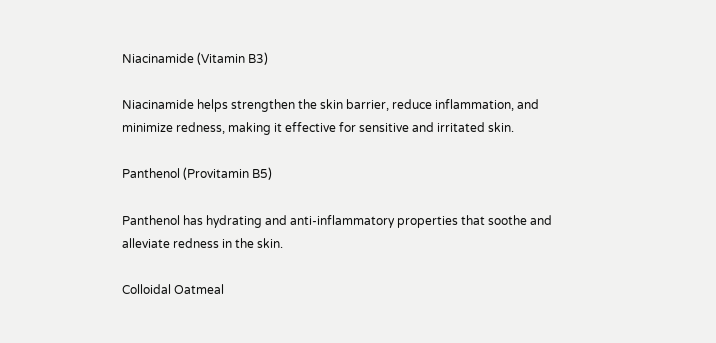Niacinamide (Vitamin B3)

Niacinamide helps strengthen the skin barrier, reduce inflammation, and minimize redness, making it effective for sensitive and irritated skin.

Panthenol (Provitamin B5)

Panthenol has hydrating and anti-inflammatory properties that soothe and alleviate redness in the skin.

Colloidal Oatmeal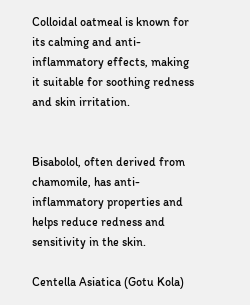Colloidal oatmeal is known for its calming and anti-inflammatory effects, making it suitable for soothing redness and skin irritation.


Bisabolol, often derived from chamomile, has anti-inflammatory properties and helps reduce redness and sensitivity in the skin.

Centella Asiatica (Gotu Kola)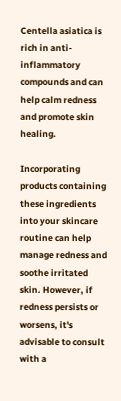Centella asiatica is rich in anti-inflammatory compounds and can help calm redness and promote skin healing.

Incorporating products containing these ingredients into your skincare routine can help manage redness and soothe irritated skin. However, if redness persists or worsens, it's advisable to consult with a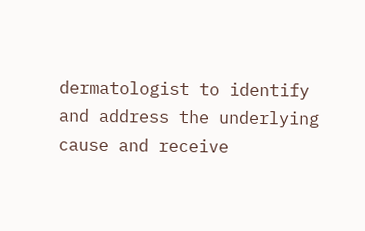dermatologist to identify and address the underlying cause and receive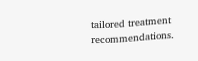tailored treatment recommendations.